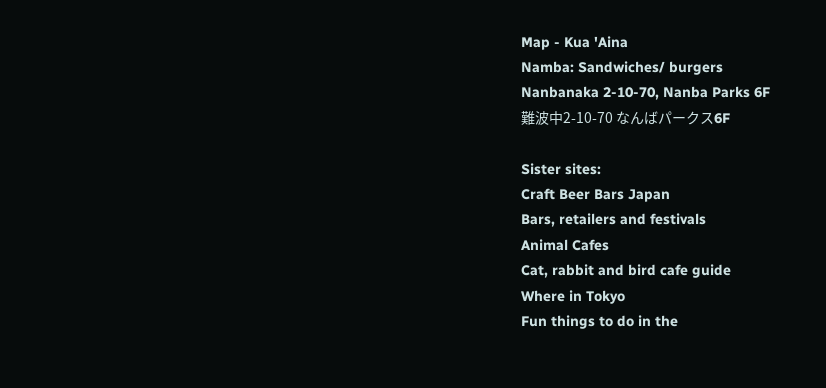Map - Kua 'Aina
Namba: Sandwiches/ burgers
Nanbanaka 2-10-70, Nanba Parks 6F
難波中2-10-70 なんばパークス6F

Sister sites:
Craft Beer Bars Japan
Bars, retailers and festivals
Animal Cafes
Cat, rabbit and bird cafe guide
Where in Tokyo
Fun things to do in the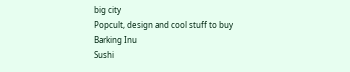big city
Popcult, design and cool stuff to buy
Barking Inu
Sushi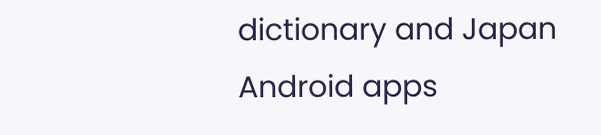dictionary and Japan Android apps